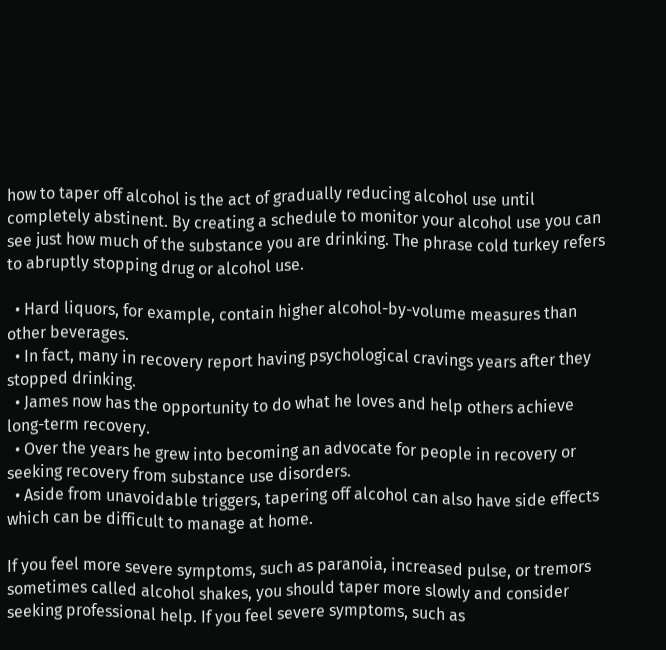how to taper off alcohol is the act of gradually reducing alcohol use until completely abstinent. By creating a schedule to monitor your alcohol use you can see just how much of the substance you are drinking. The phrase cold turkey refers to abruptly stopping drug or alcohol use.

  • Hard liquors, for example, contain higher alcohol-by-volume measures than other beverages.
  • In fact, many in recovery report having psychological cravings years after they stopped drinking.
  • James now has the opportunity to do what he loves and help others achieve long-term recovery.
  • Over the years he grew into becoming an advocate for people in recovery or seeking recovery from substance use disorders.
  • Aside from unavoidable triggers, tapering off alcohol can also have side effects which can be difficult to manage at home.

If you feel more severe symptoms, such as paranoia, increased pulse, or tremors sometimes called alcohol shakes, you should taper more slowly and consider seeking professional help. If you feel severe symptoms, such as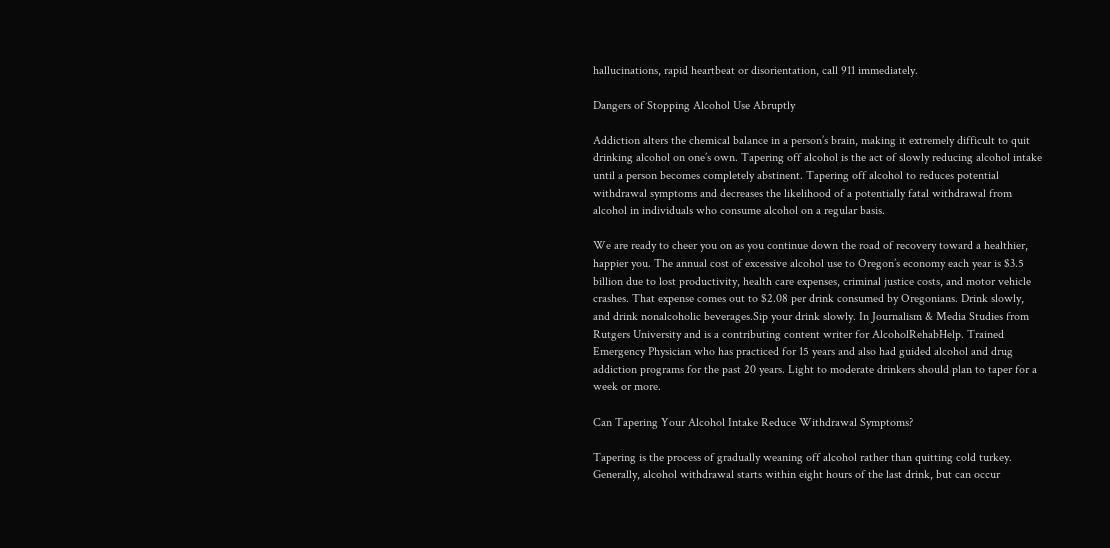hallucinations, rapid heartbeat or disorientation, call 911 immediately.

Dangers of Stopping Alcohol Use Abruptly

Addiction alters the chemical balance in a person’s brain, making it extremely difficult to quit drinking alcohol on one’s own. Tapering off alcohol is the act of slowly reducing alcohol intake until a person becomes completely abstinent. Tapering off alcohol to reduces potential withdrawal symptoms and decreases the likelihood of a potentially fatal withdrawal from alcohol in individuals who consume alcohol on a regular basis.

We are ready to cheer you on as you continue down the road of recovery toward a healthier, happier you. The annual cost of excessive alcohol use to Oregon’s economy each year is $3.5 billion due to lost productivity, health care expenses, criminal justice costs, and motor vehicle crashes. That expense comes out to $2.08 per drink consumed by Oregonians. Drink slowly, and drink nonalcoholic beverages.Sip your drink slowly. In Journalism & Media Studies from Rutgers University and is a contributing content writer for AlcoholRehabHelp. Trained Emergency Physician who has practiced for 15 years and also had guided alcohol and drug addiction programs for the past 20 years. Light to moderate drinkers should plan to taper for a week or more.

Can Tapering Your Alcohol Intake Reduce Withdrawal Symptoms?

Tapering is the process of gradually weaning off alcohol rather than quitting cold turkey. Generally, alcohol withdrawal starts within eight hours of the last drink, but can occur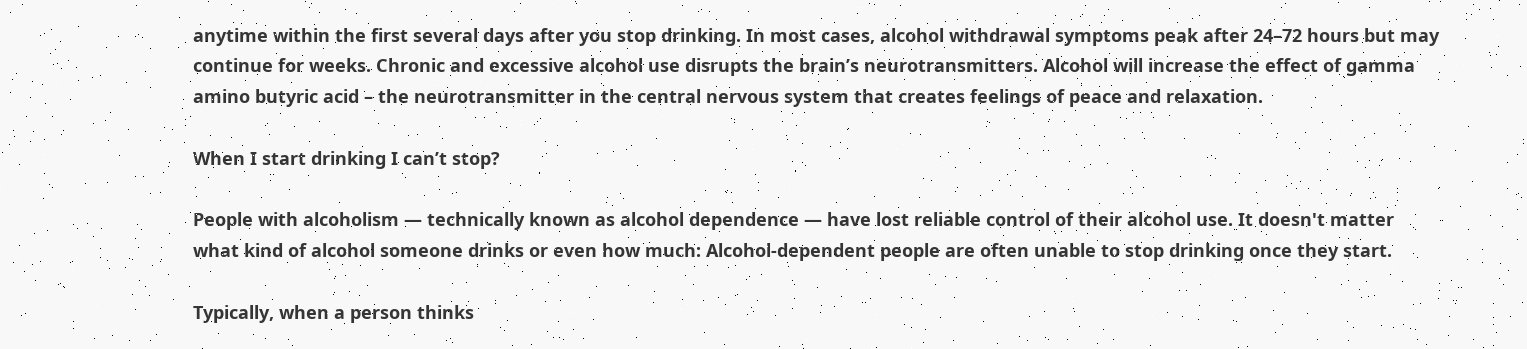anytime within the first several days after you stop drinking. In most cases, alcohol withdrawal symptoms peak after 24–72 hours but may continue for weeks. Chronic and excessive alcohol use disrupts the brain’s neurotransmitters. Alcohol will increase the effect of gamma amino butyric acid – the neurotransmitter in the central nervous system that creates feelings of peace and relaxation.

When I start drinking I can’t stop?

People with alcoholism — technically known as alcohol dependence — have lost reliable control of their alcohol use. It doesn't matter what kind of alcohol someone drinks or even how much: Alcohol-dependent people are often unable to stop drinking once they start.

Typically, when a person thinks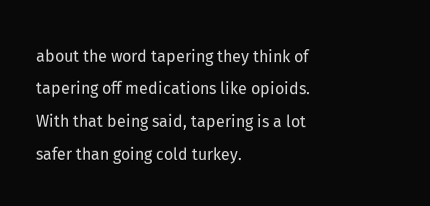about the word tapering they think of tapering off medications like opioids. With that being said, tapering is a lot safer than going cold turkey.